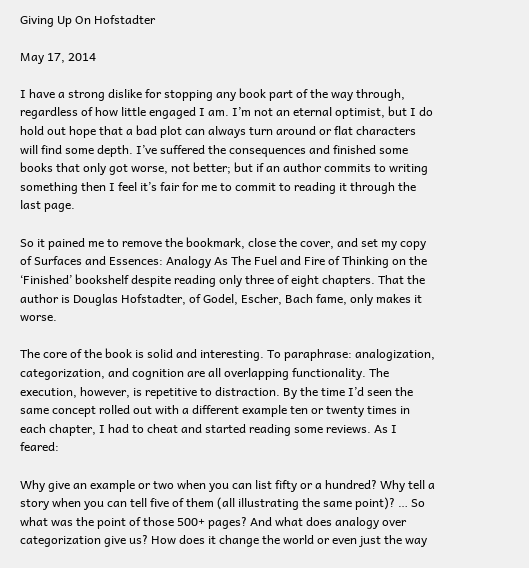Giving Up On Hofstadter

May 17, 2014

I have a strong dislike for stopping any book part of the way through, regardless of how little engaged I am. I’m not an eternal optimist, but I do hold out hope that a bad plot can always turn around or flat characters will find some depth. I’ve suffered the consequences and finished some books that only got worse, not better; but if an author commits to writing something then I feel it’s fair for me to commit to reading it through the last page.

So it pained me to remove the bookmark, close the cover, and set my copy of Surfaces and Essences: Analogy As The Fuel and Fire of Thinking on the ‘Finished’ bookshelf despite reading only three of eight chapters. That the author is Douglas Hofstadter, of Godel, Escher, Bach fame, only makes it worse.

The core of the book is solid and interesting. To paraphrase: analogization, categorization, and cognition are all overlapping functionality. The execution, however, is repetitive to distraction. By the time I’d seen the same concept rolled out with a different example ten or twenty times in each chapter, I had to cheat and started reading some reviews. As I feared:

Why give an example or two when you can list fifty or a hundred? Why tell a story when you can tell five of them (all illustrating the same point)? … So what was the point of those 500+ pages? And what does analogy over categorization give us? How does it change the world or even just the way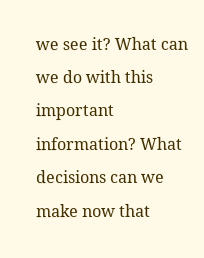we see it? What can we do with this important information? What decisions can we make now that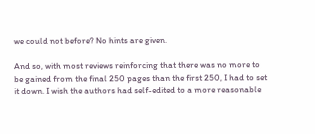we could not before? No hints are given.

And so, with most reviews reinforcing that there was no more to be gained from the final 250 pages than the first 250, I had to set it down. I wish the authors had self-edited to a more reasonable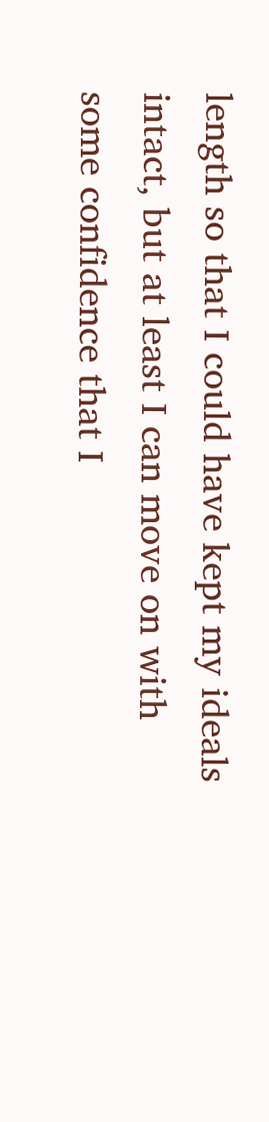length so that I could have kept my ideals intact, but at least I can move on with some confidence that I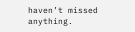haven’t missed anything.